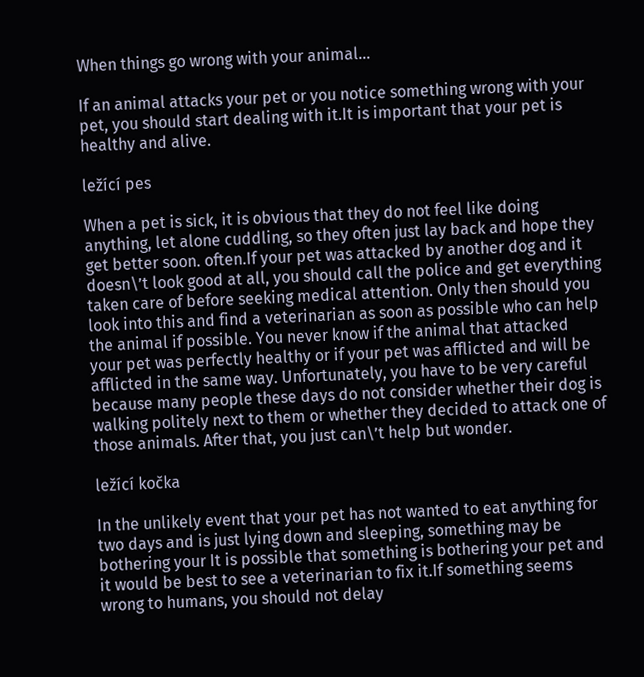When things go wrong with your animal…

If an animal attacks your pet or you notice something wrong with your pet, you should start dealing with it.It is important that your pet is healthy and alive.

ležící pes

When a pet is sick, it is obvious that they do not feel like doing anything, let alone cuddling, so they often just lay back and hope they get better soon. often.If your pet was attacked by another dog and it doesn\’t look good at all, you should call the police and get everything taken care of before seeking medical attention. Only then should you look into this and find a veterinarian as soon as possible who can help the animal if possible. You never know if the animal that attacked your pet was perfectly healthy or if your pet was afflicted and will be afflicted in the same way. Unfortunately, you have to be very careful because many people these days do not consider whether their dog is walking politely next to them or whether they decided to attack one of those animals. After that, you just can\’t help but wonder.

ležící kočka

In the unlikely event that your pet has not wanted to eat anything for two days and is just lying down and sleeping, something may be bothering your It is possible that something is bothering your pet and it would be best to see a veterinarian to fix it.If something seems wrong to humans, you should not delay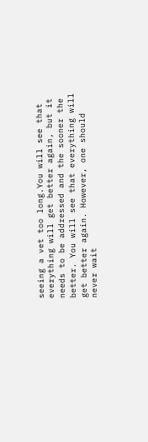seeing a vet too long.You will see that everything will get better again, but it needs to be addressed and the sooner the better. You will see that everything will get better again. However, one should never wait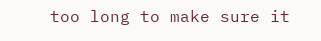too long to make sure it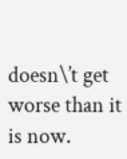doesn\’t get worse than it is now.